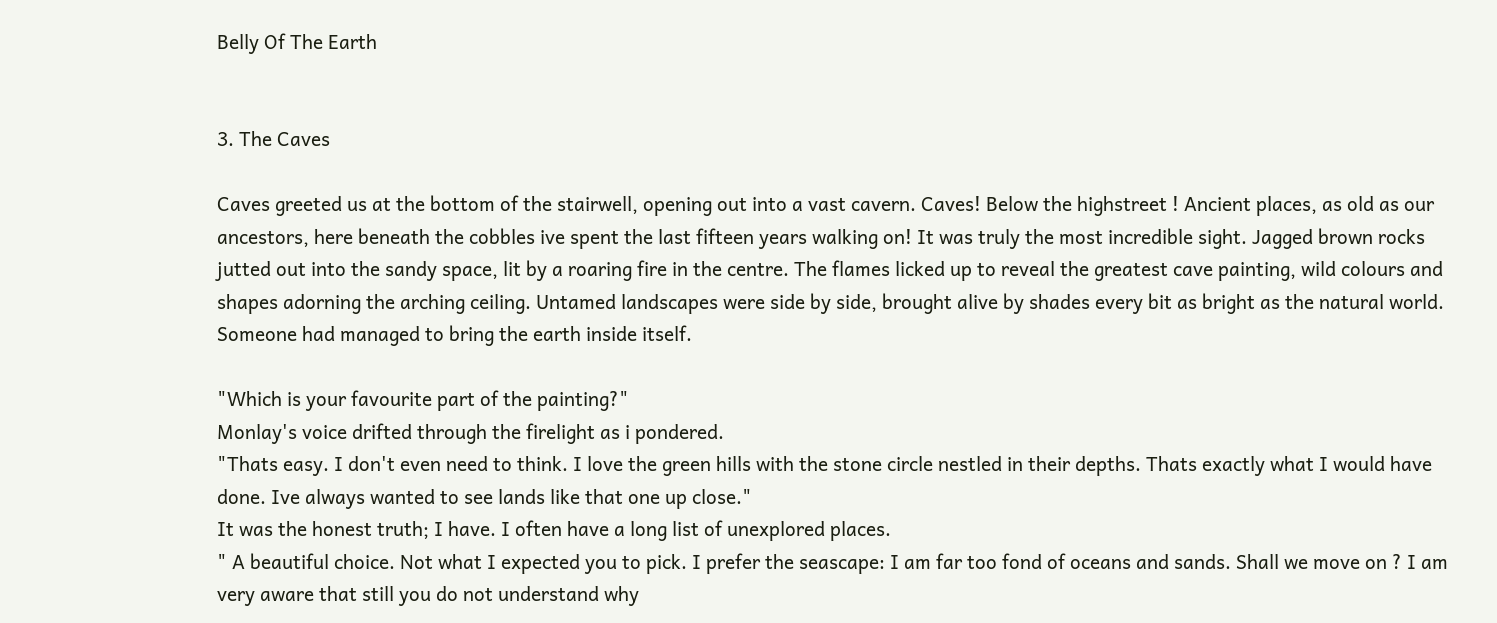Belly Of The Earth


3. The Caves

Caves greeted us at the bottom of the stairwell, opening out into a vast cavern. Caves! Below the highstreet ! Ancient places, as old as our ancestors, here beneath the cobbles ive spent the last fifteen years walking on! It was truly the most incredible sight. Jagged brown rocks jutted out into the sandy space, lit by a roaring fire in the centre. The flames licked up to reveal the greatest cave painting, wild colours and shapes adorning the arching ceiling. Untamed landscapes were side by side, brought alive by shades every bit as bright as the natural world. Someone had managed to bring the earth inside itself.

"Which is your favourite part of the painting?"
Monlay's voice drifted through the firelight as i pondered.
"Thats easy. I don't even need to think. I love the green hills with the stone circle nestled in their depths. Thats exactly what I would have done. Ive always wanted to see lands like that one up close."
It was the honest truth; I have. I often have a long list of unexplored places.
" A beautiful choice. Not what I expected you to pick. I prefer the seascape: I am far too fond of oceans and sands. Shall we move on ? I am very aware that still you do not understand why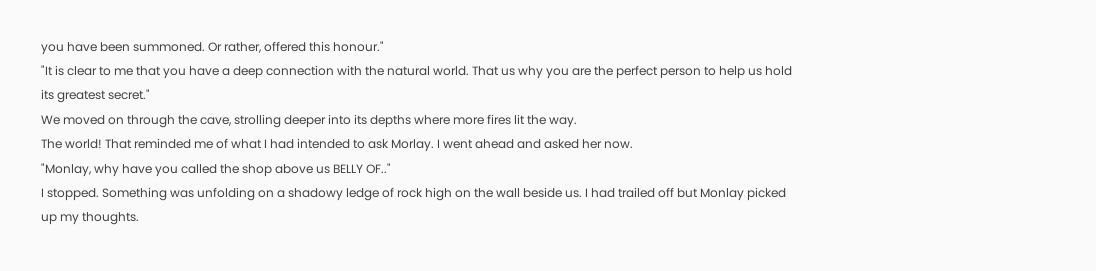you have been summoned. Or rather, offered this honour."
"It is clear to me that you have a deep connection with the natural world. That us why you are the perfect person to help us hold its greatest secret."
We moved on through the cave, strolling deeper into its depths where more fires lit the way.
The world! That reminded me of what I had intended to ask Morlay. I went ahead and asked her now.
"Monlay, why have you called the shop above us BELLY OF.."
I stopped. Something was unfolding on a shadowy ledge of rock high on the wall beside us. I had trailed off but Monlay picked up my thoughts.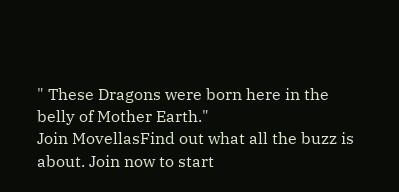" These Dragons were born here in the belly of Mother Earth."
Join MovellasFind out what all the buzz is about. Join now to start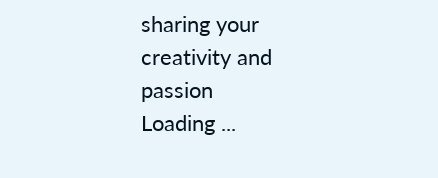sharing your creativity and passion
Loading ...